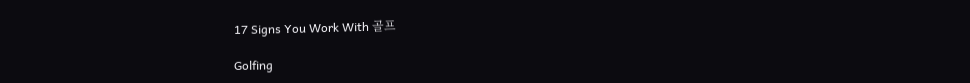17 Signs You Work With 골프

Golfing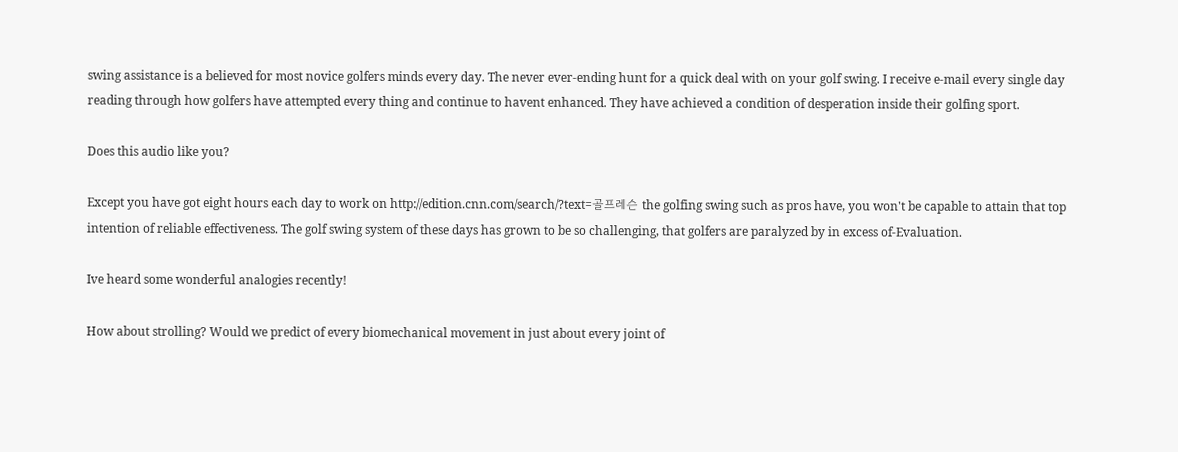swing assistance is a believed for most novice golfers minds every day. The never ever-ending hunt for a quick deal with on your golf swing. I receive e-mail every single day reading through how golfers have attempted every thing and continue to havent enhanced. They have achieved a condition of desperation inside their golfing sport.

Does this audio like you?

Except you have got eight hours each day to work on http://edition.cnn.com/search/?text=골프레슨 the golfing swing such as pros have, you won't be capable to attain that top intention of reliable effectiveness. The golf swing system of these days has grown to be so challenging, that golfers are paralyzed by in excess of-Evaluation.

Ive heard some wonderful analogies recently!

How about strolling? Would we predict of every biomechanical movement in just about every joint of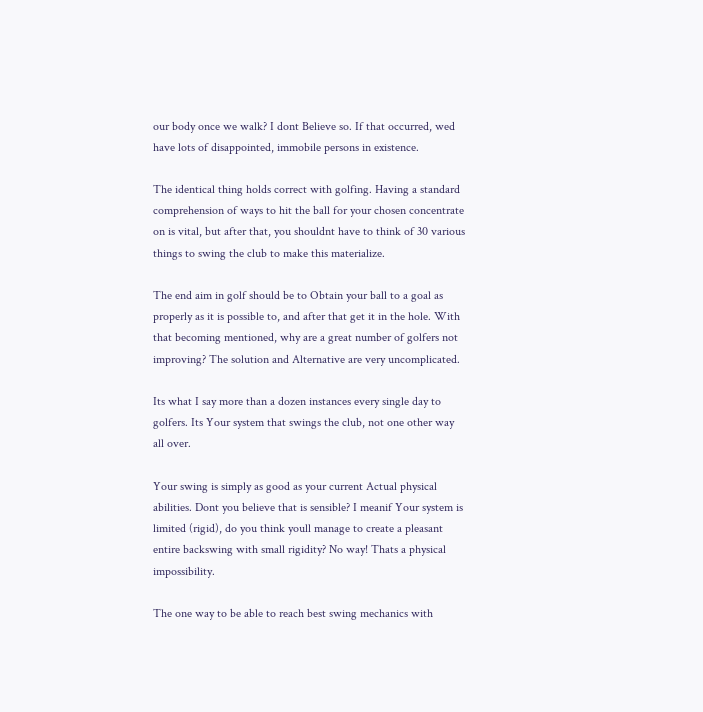our body once we walk? I dont Believe so. If that occurred, wed have lots of disappointed, immobile persons in existence.

The identical thing holds correct with golfing. Having a standard comprehension of ways to hit the ball for your chosen concentrate on is vital, but after that, you shouldnt have to think of 30 various things to swing the club to make this materialize.

The end aim in golf should be to Obtain your ball to a goal as properly as it is possible to, and after that get it in the hole. With that becoming mentioned, why are a great number of golfers not improving? The solution and Alternative are very uncomplicated.

Its what I say more than a dozen instances every single day to golfers. Its Your system that swings the club, not one other way all over.

Your swing is simply as good as your current Actual physical abilities. Dont you believe that is sensible? I meanif Your system is limited (rigid), do you think youll manage to create a pleasant entire backswing with small rigidity? No way! Thats a physical impossibility.

The one way to be able to reach best swing mechanics with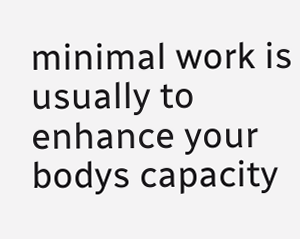minimal work is usually to enhance your bodys capacity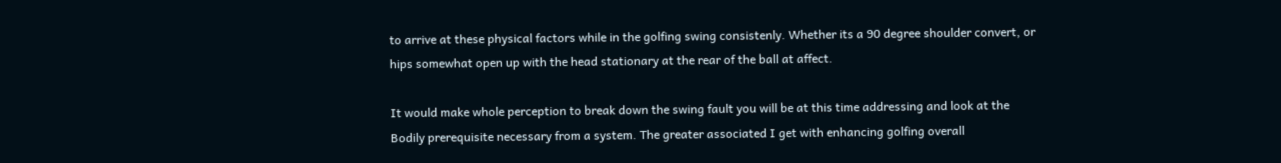to arrive at these physical factors while in the golfing swing consistenly. Whether its a 90 degree shoulder convert, or hips somewhat open up with the head stationary at the rear of the ball at affect.

It would make whole perception to break down the swing fault you will be at this time addressing and look at the Bodily prerequisite necessary from a system. The greater associated I get with enhancing golfing overall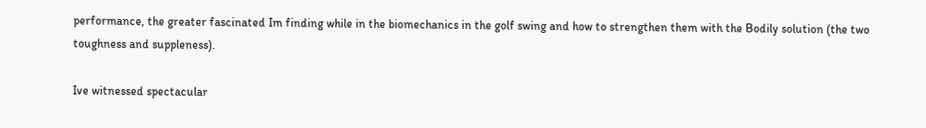performance, the greater fascinated Im finding while in the biomechanics in the golf swing and how to strengthen them with the Bodily solution (the two toughness and suppleness).

Ive witnessed spectacular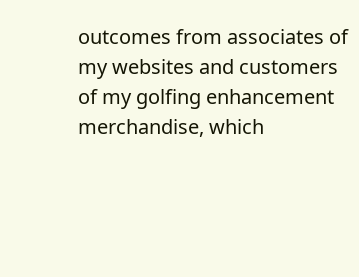outcomes from associates of my websites and customers of my golfing enhancement merchandise, which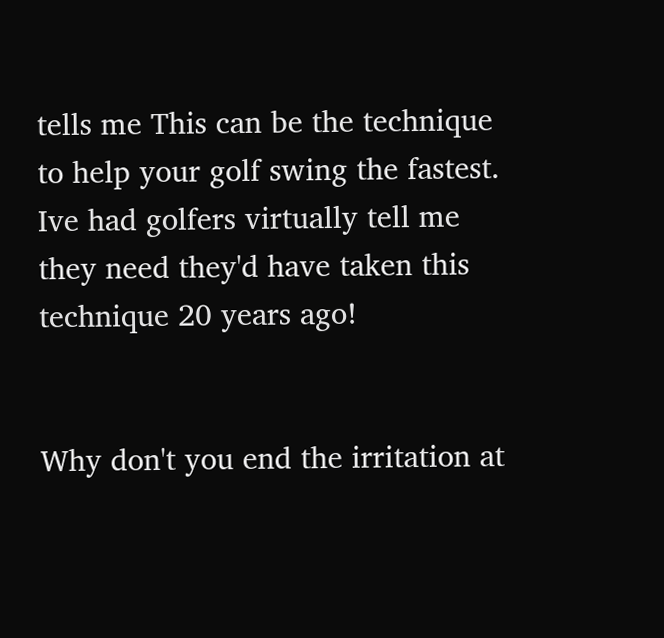tells me This can be the technique to help your golf swing the fastest. Ive had golfers virtually tell me they need they'd have taken this technique 20 years ago!


Why don't you end the irritation at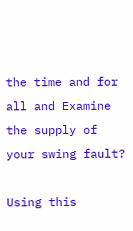the time and for all and Examine the supply of your swing fault?

Using this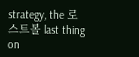strategy, the 로스트볼 last thing on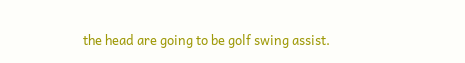the head are going to be golf swing assist.